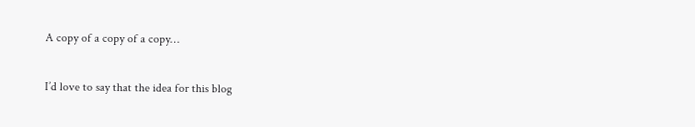A copy of a copy of a copy…

I’d love to say that the idea for this blog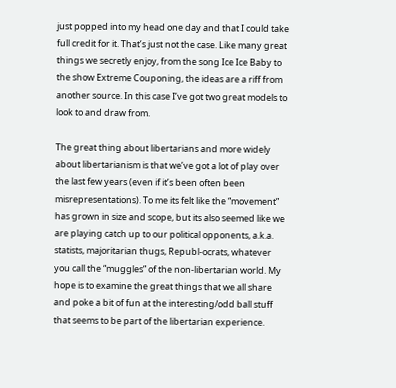just popped into my head one day and that I could take full credit for it. That’s just not the case. Like many great things we secretly enjoy, from the song Ice Ice Baby to the show Extreme Couponing, the ideas are a riff from another source. In this case I’ve got two great models to look to and draw from.

The great thing about libertarians and more widely about libertarianism is that we’ve got a lot of play over the last few years (even if it’s been often been misrepresentations). To me its felt like the “movement” has grown in size and scope, but its also seemed like we are playing catch up to our political opponents, a.k.a. statists, majoritarian thugs, Republ-ocrats, whatever you call the “muggles” of the non-libertarian world. My hope is to examine the great things that we all share and poke a bit of fun at the interesting/odd ball stuff that seems to be part of the libertarian experience.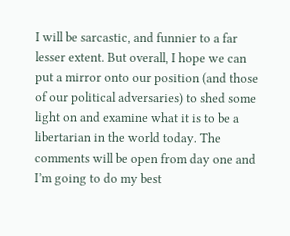I will be sarcastic, and funnier to a far lesser extent. But overall, I hope we can put a mirror onto our position (and those of our political adversaries) to shed some light on and examine what it is to be a libertarian in the world today. The comments will be open from day one and I’m going to do my best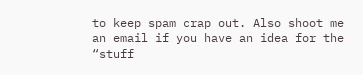to keep spam crap out. Also shoot me an email if you have an idea for the “stuff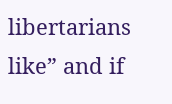libertarians like” and if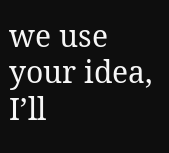we use your idea, I’ll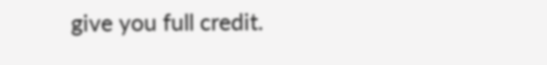give you full credit.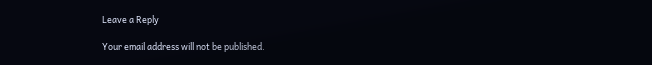Leave a Reply

Your email address will not be published.